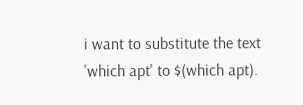i want to substitute the text 'which apt' to $(which apt).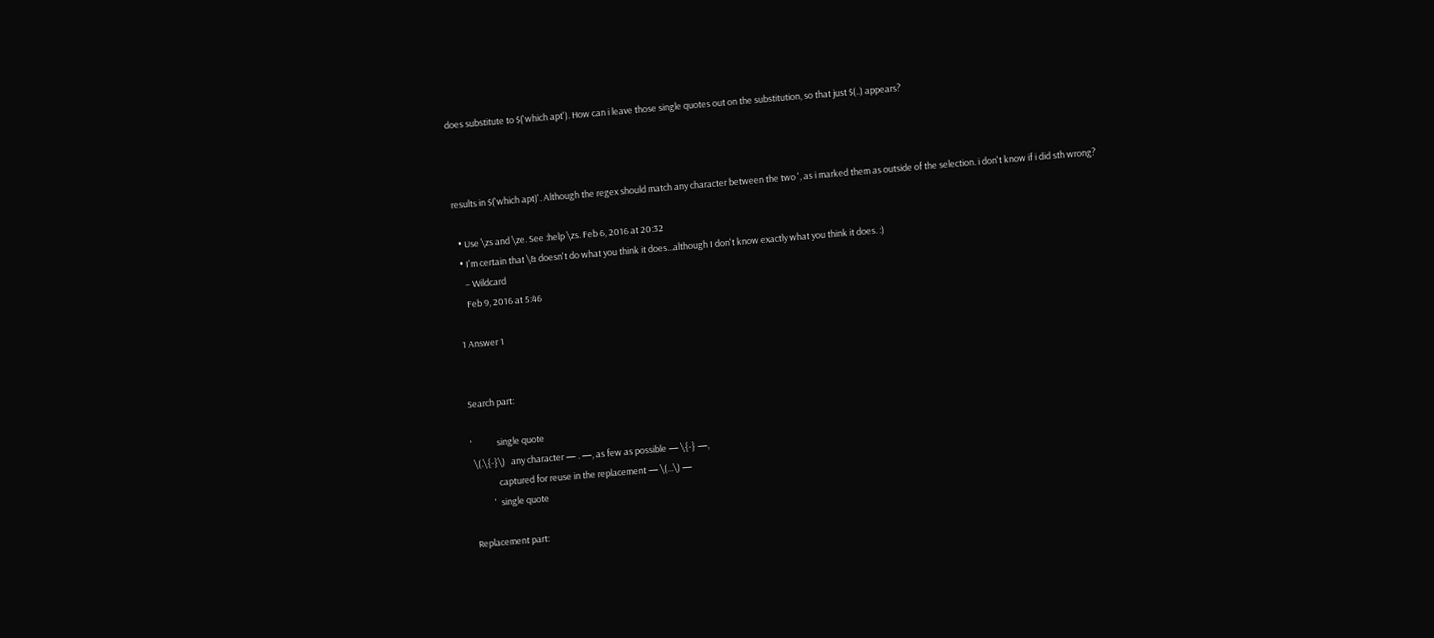does substitute to $('which apt'). How can i leave those single quotes out on the substitution, so that just $(..) appears?



results in $('which apt)'. Although the regex should match any character between the two ', as i marked them as outside of the selection. i don't know if i did sth wrong?

  • Use \zs and \ze. See :help \zs. Feb 6, 2016 at 20:32
  • I'm certain that \& doesn't do what you think it does...although I don't know exactly what you think it does. :)
    – Wildcard
    Feb 9, 2016 at 5:46

1 Answer 1


Search part:

'            single quote
 \(.\{-}\)   any character — . —, as few as possible — \{-} —,
             captured for reuse in the replacement — \(...\) —
          '  single quote

Replacement part: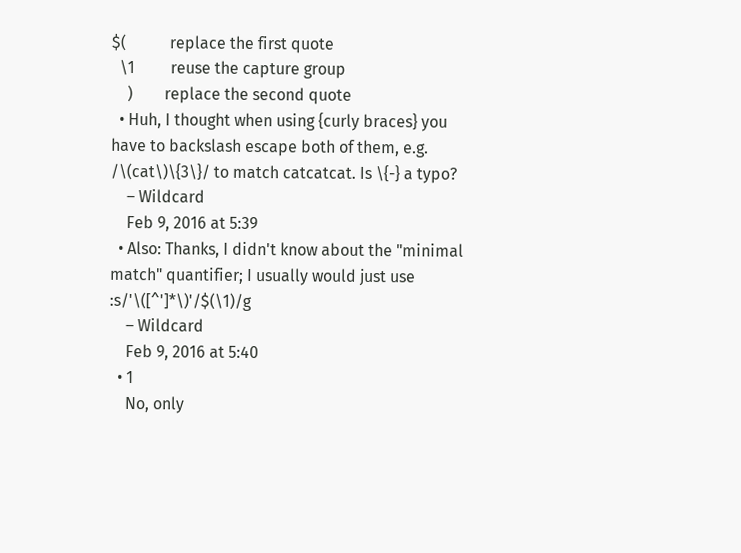$(           replace the first quote
  \1         reuse the capture group
    )        replace the second quote
  • Huh, I thought when using {curly braces} you have to backslash escape both of them, e.g. /\(cat\)\{3\}/ to match catcatcat. Is \{-} a typo?
    – Wildcard
    Feb 9, 2016 at 5:39
  • Also: Thanks, I didn't know about the "minimal match" quantifier; I usually would just use :s/'\([^']*\)'/$(\1)/g
    – Wildcard
    Feb 9, 2016 at 5:40
  • 1
    No, only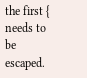the first { needs to be escaped.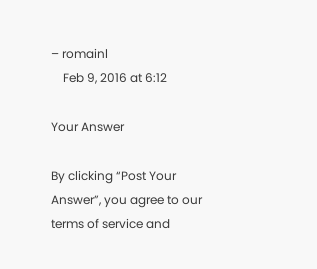– romainl
    Feb 9, 2016 at 6:12

Your Answer

By clicking “Post Your Answer”, you agree to our terms of service and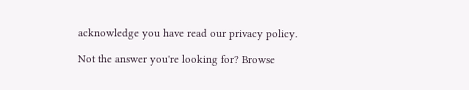acknowledge you have read our privacy policy.

Not the answer you're looking for? Browse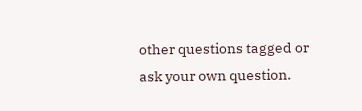other questions tagged or ask your own question.